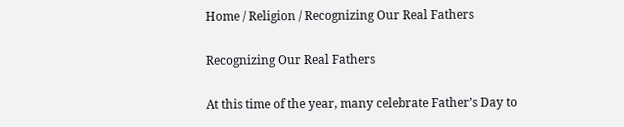Home / Religion / Recognizing Our Real Fathers

Recognizing Our Real Fathers

At this time of the year, many celebrate Father’s Day to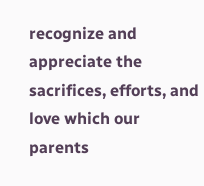recognize and appreciate the sacrifices, efforts, and love which our parents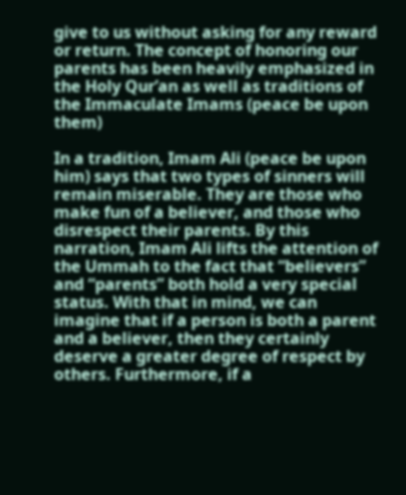give to us without asking for any reward or return. The concept of honoring our parents has been heavily emphasized in the Holy Qur’an as well as traditions of the Immaculate Imams (peace be upon them)

In a tradition, Imam Ali (peace be upon him) says that two types of sinners will remain miserable. They are those who make fun of a believer, and those who disrespect their parents. By this narration, Imam Ali lifts the attention of the Ummah to the fact that “believers” and “parents” both hold a very special status. With that in mind, we can imagine that if a person is both a parent and a believer, then they certainly deserve a greater degree of respect by others. Furthermore, if a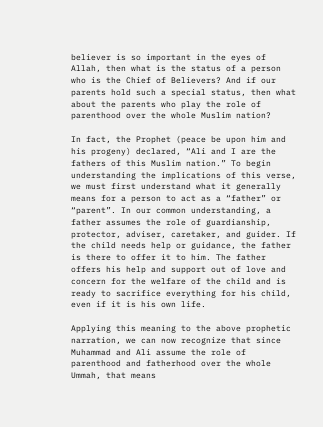believer is so important in the eyes of Allah, then what is the status of a person who is the Chief of Believers? And if our parents hold such a special status, then what about the parents who play the role of parenthood over the whole Muslim nation?

In fact, the Prophet (peace be upon him and his progeny) declared, “Ali and I are the fathers of this Muslim nation.” To begin understanding the implications of this verse, we must first understand what it generally means for a person to act as a “father” or “parent”. In our common understanding, a father assumes the role of guardianship, protector, adviser, caretaker, and guider. If the child needs help or guidance, the father is there to offer it to him. The father offers his help and support out of love and concern for the welfare of the child and is ready to sacrifice everything for his child, even if it is his own life.

Applying this meaning to the above prophetic narration, we can now recognize that since Muhammad and Ali assume the role of parenthood and fatherhood over the whole Ummah, that means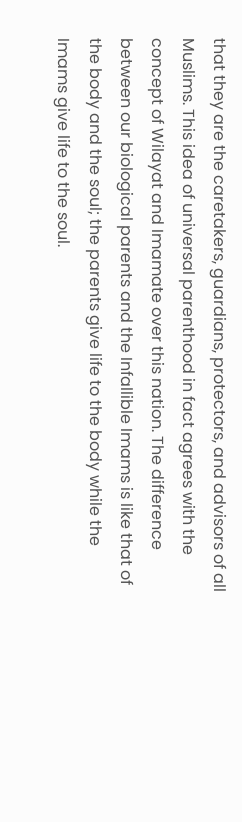that they are the caretakers, guardians, protectors, and advisors of all Muslims. This idea of universal parenthood in fact agrees with the concept of Wilayat and Imamate over this nation. The difference between our biological parents and the Infallible Imams is like that of the body and the soul; the parents give life to the body while the Imams give life to the soul.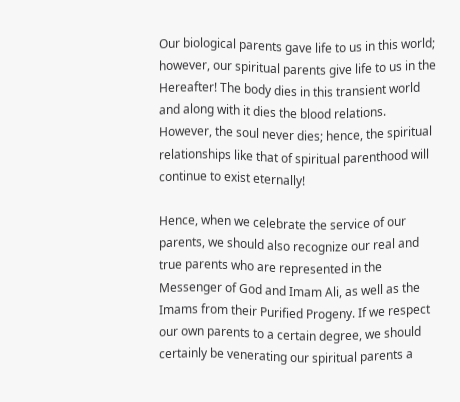Our biological parents gave life to us in this world; however, our spiritual parents give life to us in the Hereafter! The body dies in this transient world and along with it dies the blood relations. However, the soul never dies; hence, the spiritual relationships like that of spiritual parenthood will continue to exist eternally!

Hence, when we celebrate the service of our parents, we should also recognize our real and true parents who are represented in the Messenger of God and Imam Ali, as well as the Imams from their Purified Progeny. If we respect our own parents to a certain degree, we should certainly be venerating our spiritual parents a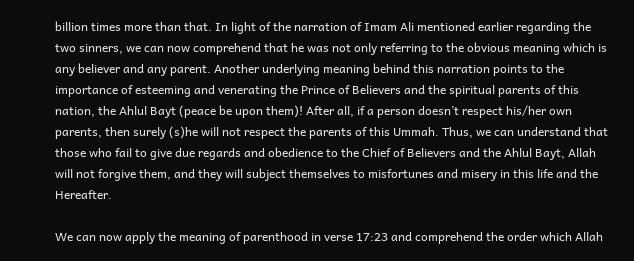billion times more than that. In light of the narration of Imam Ali mentioned earlier regarding the two sinners, we can now comprehend that he was not only referring to the obvious meaning which is any believer and any parent. Another underlying meaning behind this narration points to the importance of esteeming and venerating the Prince of Believers and the spiritual parents of this nation, the Ahlul Bayt (peace be upon them)! After all, if a person doesn’t respect his/her own parents, then surely (s)he will not respect the parents of this Ummah. Thus, we can understand that those who fail to give due regards and obedience to the Chief of Believers and the Ahlul Bayt, Allah will not forgive them, and they will subject themselves to misfortunes and misery in this life and the Hereafter.

We can now apply the meaning of parenthood in verse 17:23 and comprehend the order which Allah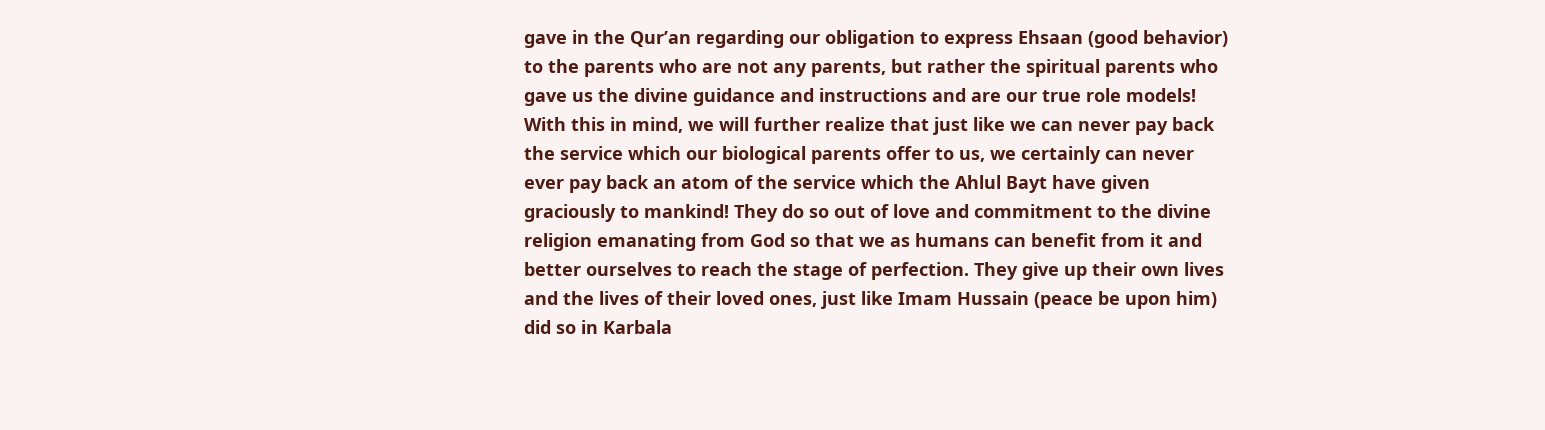gave in the Qur’an regarding our obligation to express Ehsaan (good behavior) to the parents who are not any parents, but rather the spiritual parents who gave us the divine guidance and instructions and are our true role models! With this in mind, we will further realize that just like we can never pay back the service which our biological parents offer to us, we certainly can never ever pay back an atom of the service which the Ahlul Bayt have given graciously to mankind! They do so out of love and commitment to the divine religion emanating from God so that we as humans can benefit from it and better ourselves to reach the stage of perfection. They give up their own lives and the lives of their loved ones, just like Imam Hussain (peace be upon him) did so in Karbala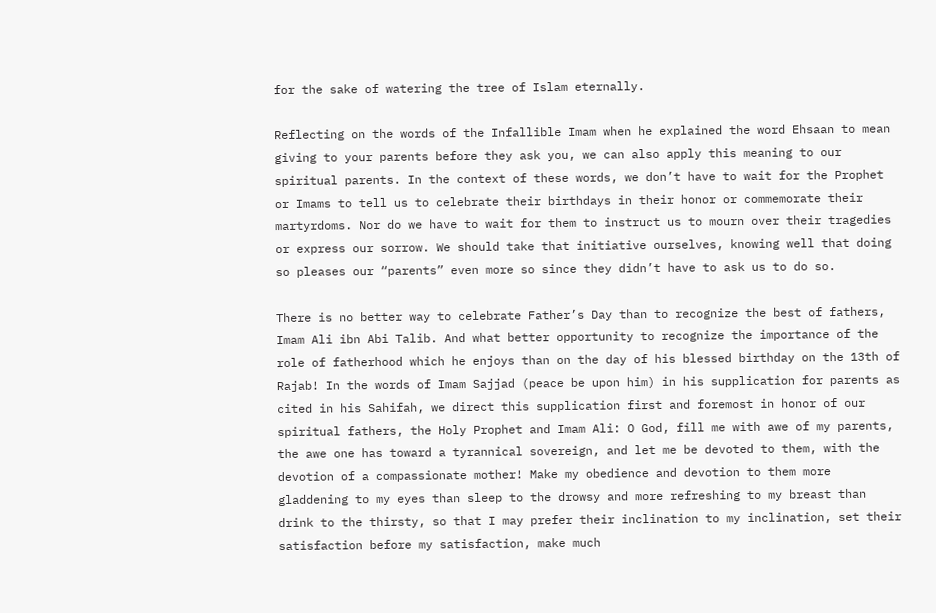for the sake of watering the tree of Islam eternally.

Reflecting on the words of the Infallible Imam when he explained the word Ehsaan to mean giving to your parents before they ask you, we can also apply this meaning to our spiritual parents. In the context of these words, we don’t have to wait for the Prophet or Imams to tell us to celebrate their birthdays in their honor or commemorate their martyrdoms. Nor do we have to wait for them to instruct us to mourn over their tragedies or express our sorrow. We should take that initiative ourselves, knowing well that doing so pleases our “parents” even more so since they didn’t have to ask us to do so.

There is no better way to celebrate Father’s Day than to recognize the best of fathers, Imam Ali ibn Abi Talib. And what better opportunity to recognize the importance of the role of fatherhood which he enjoys than on the day of his blessed birthday on the 13th of Rajab! In the words of Imam Sajjad (peace be upon him) in his supplication for parents as cited in his Sahifah, we direct this supplication first and foremost in honor of our spiritual fathers, the Holy Prophet and Imam Ali: O God, fill me with awe of my parents, the awe one has toward a tyrannical sovereign, and let me be devoted to them, with the devotion of a compassionate mother! Make my obedience and devotion to them more gladdening to my eyes than sleep to the drowsy and more refreshing to my breast than drink to the thirsty, so that I may prefer their inclination to my inclination, set their satisfaction before my satisfaction, make much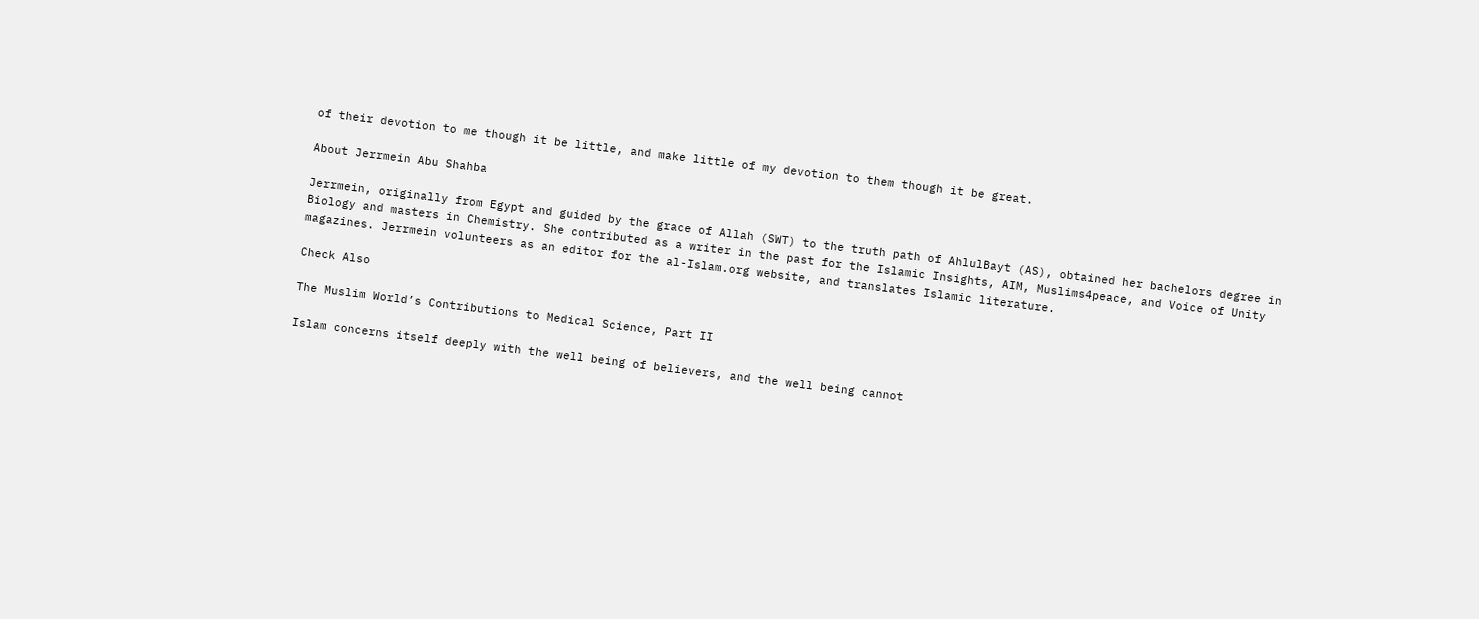of their devotion to me though it be little, and make little of my devotion to them though it be great.

About Jerrmein Abu Shahba

Jerrmein, originally from Egypt and guided by the grace of Allah (SWT) to the truth path of AhlulBayt (AS), obtained her bachelors degree in Biology and masters in Chemistry. She contributed as a writer in the past for the Islamic Insights, AIM, Muslims4peace, and Voice of Unity magazines. Jerrmein volunteers as an editor for the al-Islam.org website, and translates Islamic literature.

Check Also

The Muslim World’s Contributions to Medical Science, Part II

Islam concerns itself deeply with the well being of believers, and the well being cannot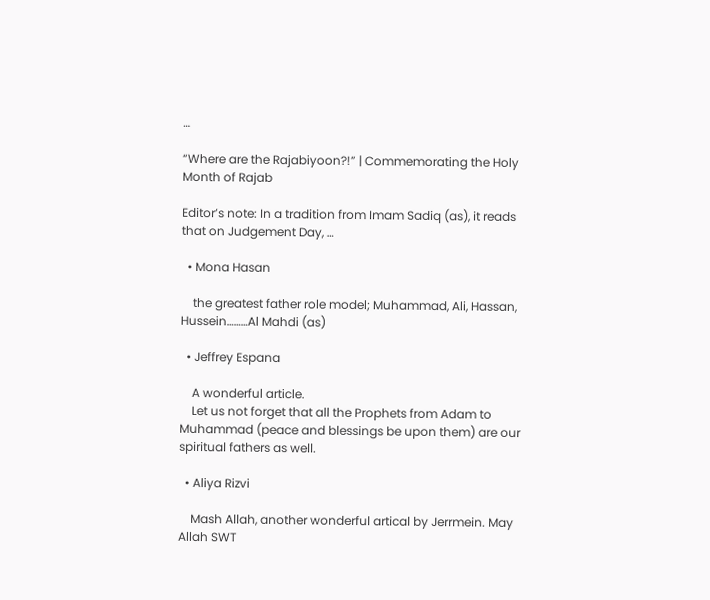…

“Where are the Rajabiyoon?!” | Commemorating the Holy Month of Rajab

Editor’s note: In a tradition from Imam Sadiq (as), it reads that on Judgement Day, …

  • Mona Hasan

    the greatest father role model; Muhammad, Ali, Hassan, Hussein………Al Mahdi (as)

  • Jeffrey Espana

    A wonderful article.
    Let us not forget that all the Prophets from Adam to Muhammad (peace and blessings be upon them) are our spiritual fathers as well.

  • Aliya Rizvi

    Mash Allah, another wonderful artical by Jerrmein. May Allah SWT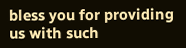bless you for providing us with such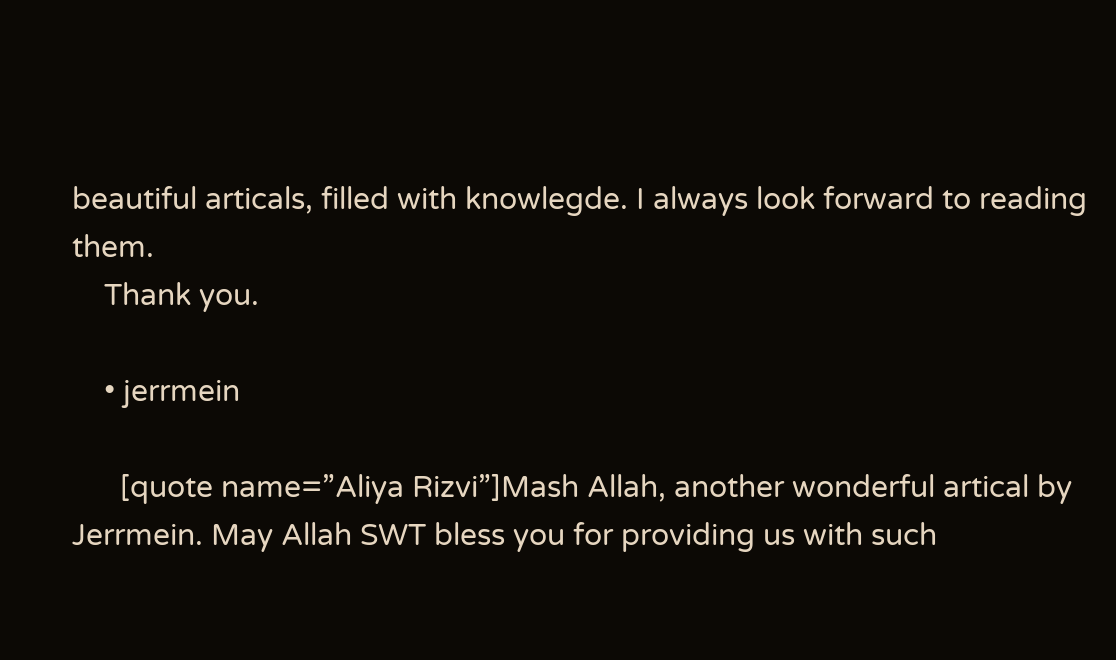beautiful articals, filled with knowlegde. I always look forward to reading them.
    Thank you.

    • jerrmein

      [quote name=”Aliya Rizvi”]Mash Allah, another wonderful artical by Jerrmein. May Allah SWT bless you for providing us with such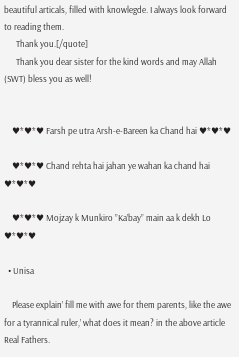beautiful articals, filled with knowlegde. I always look forward to reading them.
      Thank you.[/quote]
      Thank you dear sister for the kind words and may Allah (SWT) bless you as well!


    ♥*♥*♥ Farsh pe utra Arsh-e-Bareen ka Chand hai ♥*♥*♥

    ♥*♥*♥ Chand rehta hai jahan ye wahan ka chand hai ♥*♥*♥

    ♥*♥*♥ Mojzay k Munkiro ”Ka’bay” main aa k dekh Lo ♥*♥*♥

  • Unisa

    Please explain’ fill me with awe for them parents, like the awe for a tyrannical ruler,’ what does it mean? in the above article Real Fathers.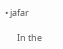• jafar

      In the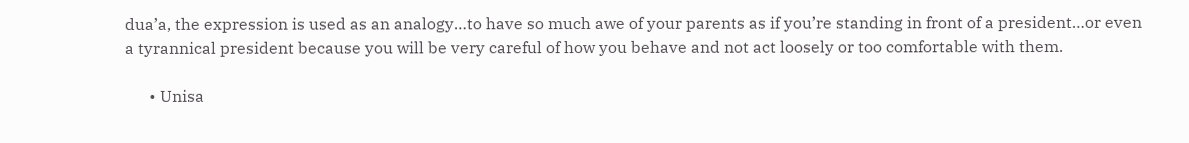dua’a, the expression is used as an analogy…to have so much awe of your parents as if you’re standing in front of a president…or even a tyrannical president because you will be very careful of how you behave and not act loosely or too comfortable with them.

      • Unisa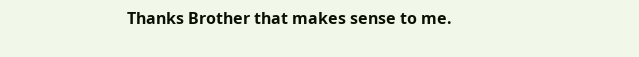Thanks Brother that makes sense to me.